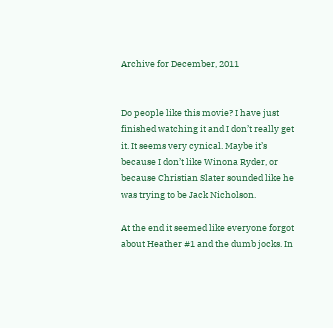Archive for December, 2011


Do people like this movie? I have just finished watching it and I don’t really get it. It seems very cynical. Maybe it’s because I don’t like Winona Ryder, or because Christian Slater sounded like he was trying to be Jack Nicholson.

At the end it seemed like everyone forgot about Heather #1 and the dumb jocks. In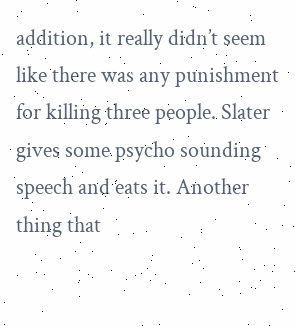addition, it really didn’t seem like there was any punishment for killing three people. Slater gives some psycho sounding speech and eats it. Another thing that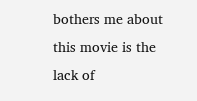bothers me about this movie is the lack of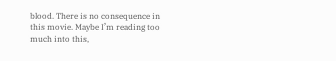blood. There is no consequence in this movie. Maybe I’m reading too much into this,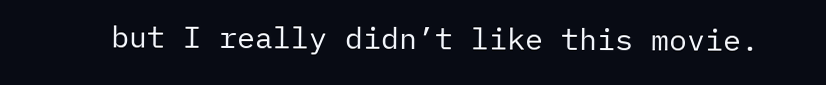but I really didn’t like this movie.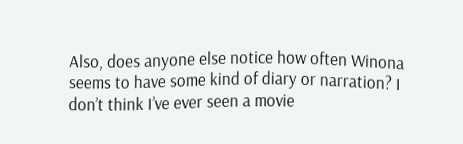Also, does anyone else notice how often Winona seems to have some kind of diary or narration? I don’t think I’ve ever seen a movie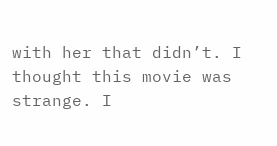with her that didn’t. I thought this movie was strange. I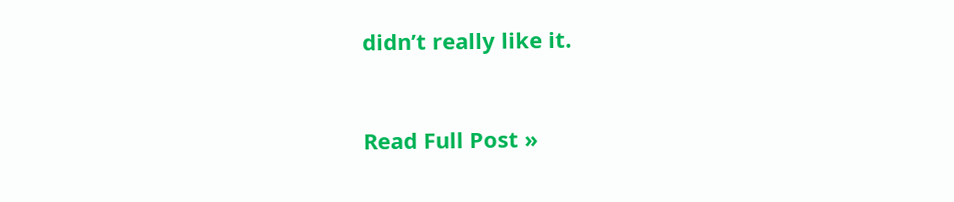didn’t really like it.


Read Full Post »